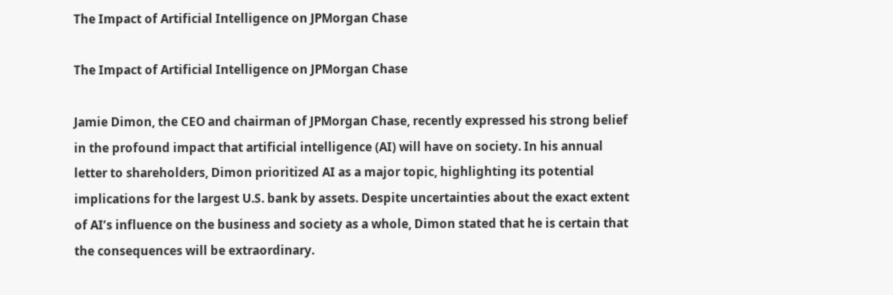The Impact of Artificial Intelligence on JPMorgan Chase

The Impact of Artificial Intelligence on JPMorgan Chase

Jamie Dimon, the CEO and chairman of JPMorgan Chase, recently expressed his strong belief in the profound impact that artificial intelligence (AI) will have on society. In his annual letter to shareholders, Dimon prioritized AI as a major topic, highlighting its potential implications for the largest U.S. bank by assets. Despite uncertainties about the exact extent of AI’s influence on the business and society as a whole, Dimon stated that he is certain that the consequences will be extraordinary.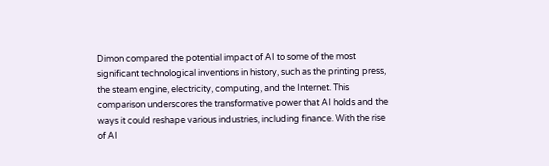Dimon compared the potential impact of AI to some of the most significant technological inventions in history, such as the printing press, the steam engine, electricity, computing, and the Internet. This comparison underscores the transformative power that AI holds and the ways it could reshape various industries, including finance. With the rise of AI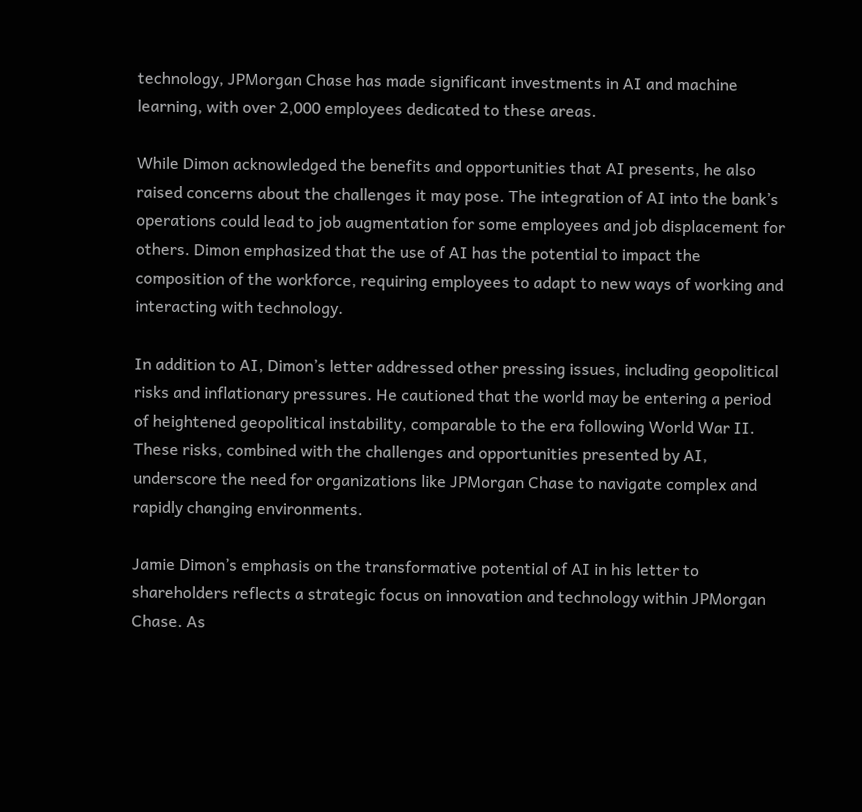technology, JPMorgan Chase has made significant investments in AI and machine learning, with over 2,000 employees dedicated to these areas.

While Dimon acknowledged the benefits and opportunities that AI presents, he also raised concerns about the challenges it may pose. The integration of AI into the bank’s operations could lead to job augmentation for some employees and job displacement for others. Dimon emphasized that the use of AI has the potential to impact the composition of the workforce, requiring employees to adapt to new ways of working and interacting with technology.

In addition to AI, Dimon’s letter addressed other pressing issues, including geopolitical risks and inflationary pressures. He cautioned that the world may be entering a period of heightened geopolitical instability, comparable to the era following World War II. These risks, combined with the challenges and opportunities presented by AI, underscore the need for organizations like JPMorgan Chase to navigate complex and rapidly changing environments.

Jamie Dimon’s emphasis on the transformative potential of AI in his letter to shareholders reflects a strategic focus on innovation and technology within JPMorgan Chase. As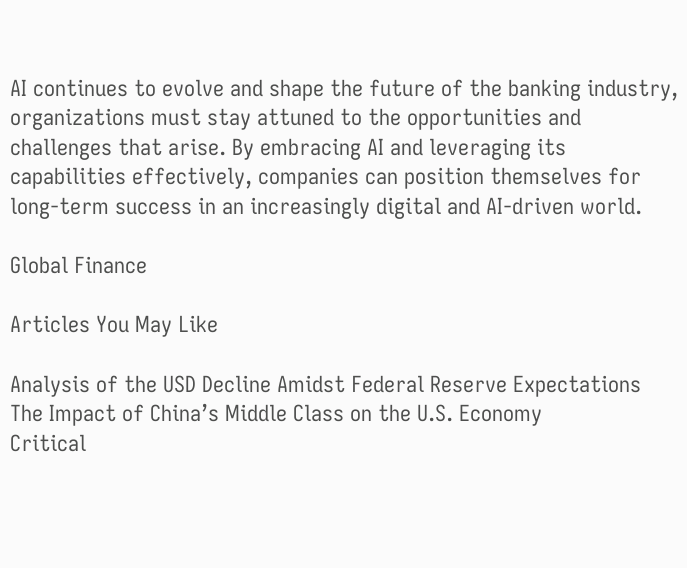AI continues to evolve and shape the future of the banking industry, organizations must stay attuned to the opportunities and challenges that arise. By embracing AI and leveraging its capabilities effectively, companies can position themselves for long-term success in an increasingly digital and AI-driven world.

Global Finance

Articles You May Like

Analysis of the USD Decline Amidst Federal Reserve Expectations
The Impact of China’s Middle Class on the U.S. Economy
Critical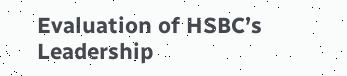Evaluation of HSBC’s Leadership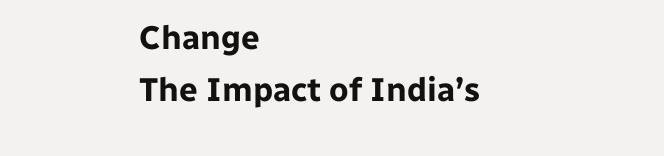Change
The Impact of India’s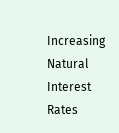Increasing Natural Interest Rates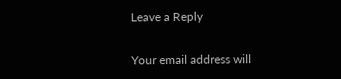Leave a Reply

Your email address will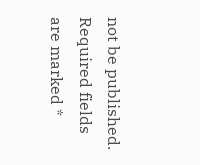not be published. Required fields are marked *